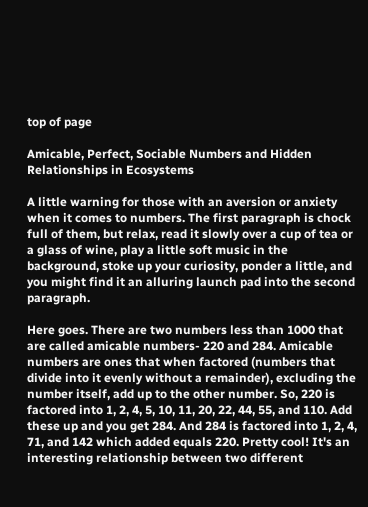top of page

Amicable, Perfect, Sociable Numbers and Hidden Relationships in Ecosystems

A little warning for those with an aversion or anxiety when it comes to numbers. The first paragraph is chock full of them, but relax, read it slowly over a cup of tea or a glass of wine, play a little soft music in the background, stoke up your curiosity, ponder a little, and you might find it an alluring launch pad into the second paragraph.

Here goes. There are two numbers less than 1000 that are called amicable numbers- 220 and 284. Amicable numbers are ones that when factored (numbers that divide into it evenly without a remainder), excluding the number itself, add up to the other number. So, 220 is factored into 1, 2, 4, 5, 10, 11, 20, 22, 44, 55, and 110. Add these up and you get 284. And 284 is factored into 1, 2, 4, 71, and 142 which added equals 220. Pretty cool! It's an interesting relationship between two different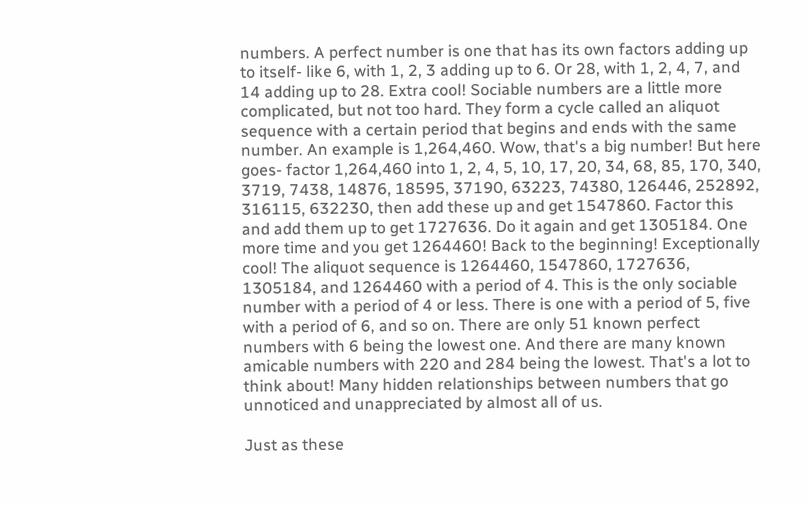numbers. A perfect number is one that has its own factors adding up to itself- like 6, with 1, 2, 3 adding up to 6. Or 28, with 1, 2, 4, 7, and 14 adding up to 28. Extra cool! Sociable numbers are a little more complicated, but not too hard. They form a cycle called an aliquot sequence with a certain period that begins and ends with the same number. An example is 1,264,460. Wow, that's a big number! But here goes- factor 1,264,460 into 1, 2, 4, 5, 10, 17, 20, 34, 68, 85, 170, 340, 3719, 7438, 14876, 18595, 37190, 63223, 74380, 126446, 252892, 316115, 632230, then add these up and get 1547860. Factor this and add them up to get 1727636. Do it again and get 1305184. One more time and you get 1264460! Back to the beginning! Exceptionally cool! The aliquot sequence is 1264460, 1547860, 1727636, 1305184, and 1264460 with a period of 4. This is the only sociable number with a period of 4 or less. There is one with a period of 5, five with a period of 6, and so on. There are only 51 known perfect numbers with 6 being the lowest one. And there are many known amicable numbers with 220 and 284 being the lowest. That's a lot to think about! Many hidden relationships between numbers that go unnoticed and unappreciated by almost all of us.

Just as these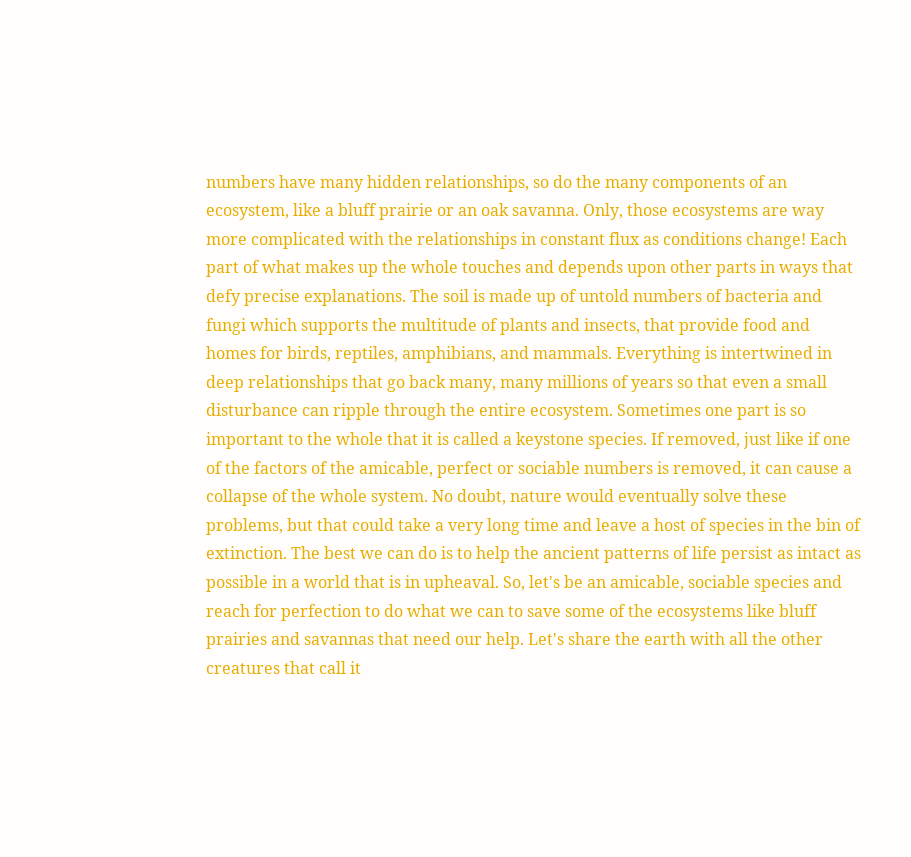numbers have many hidden relationships, so do the many components of an ecosystem, like a bluff prairie or an oak savanna. Only, those ecosystems are way more complicated with the relationships in constant flux as conditions change! Each part of what makes up the whole touches and depends upon other parts in ways that defy precise explanations. The soil is made up of untold numbers of bacteria and fungi which supports the multitude of plants and insects, that provide food and homes for birds, reptiles, amphibians, and mammals. Everything is intertwined in deep relationships that go back many, many millions of years so that even a small disturbance can ripple through the entire ecosystem. Sometimes one part is so important to the whole that it is called a keystone species. If removed, just like if one of the factors of the amicable, perfect or sociable numbers is removed, it can cause a collapse of the whole system. No doubt, nature would eventually solve these problems, but that could take a very long time and leave a host of species in the bin of extinction. The best we can do is to help the ancient patterns of life persist as intact as possible in a world that is in upheaval. So, let's be an amicable, sociable species and reach for perfection to do what we can to save some of the ecosystems like bluff prairies and savannas that need our help. Let's share the earth with all the other creatures that call it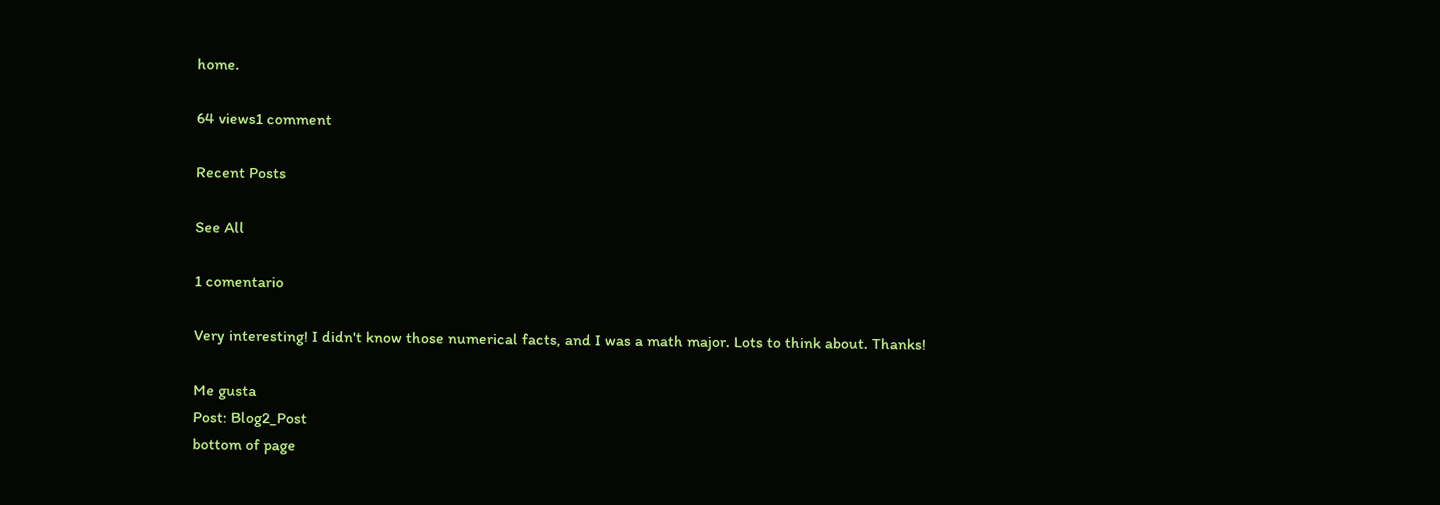home.

64 views1 comment

Recent Posts

See All

1 comentario

Very interesting! I didn't know those numerical facts, and I was a math major. Lots to think about. Thanks!

Me gusta
Post: Blog2_Post
bottom of page